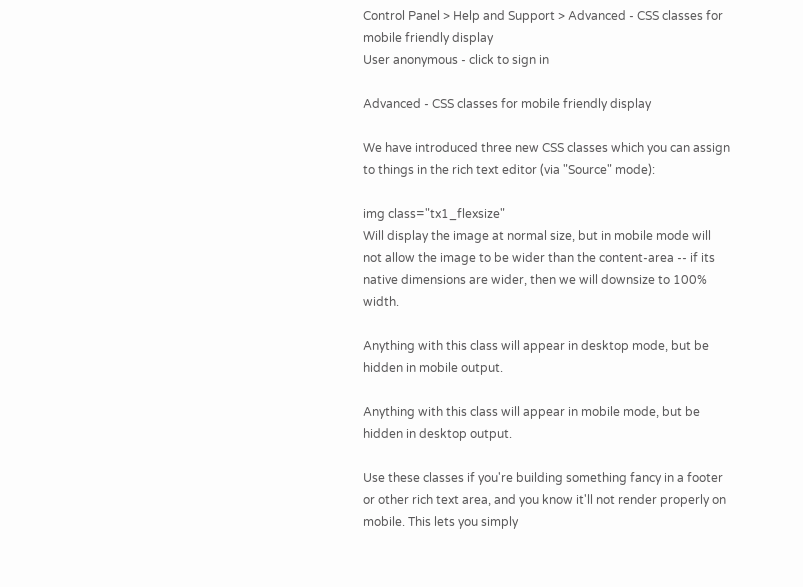Control Panel > Help and Support > Advanced - CSS classes for mobile friendly display
User anonymous - click to sign in

Advanced - CSS classes for mobile friendly display

We have introduced three new CSS classes which you can assign to things in the rich text editor (via "Source" mode):

img class="tx1_flexsize"
Will display the image at normal size, but in mobile mode will not allow the image to be wider than the content-area -- if its native dimensions are wider, then we will downsize to 100% width.

Anything with this class will appear in desktop mode, but be hidden in mobile output.

Anything with this class will appear in mobile mode, but be hidden in desktop output.

Use these classes if you're building something fancy in a footer or other rich text area, and you know it'll not render properly on mobile. This lets you simply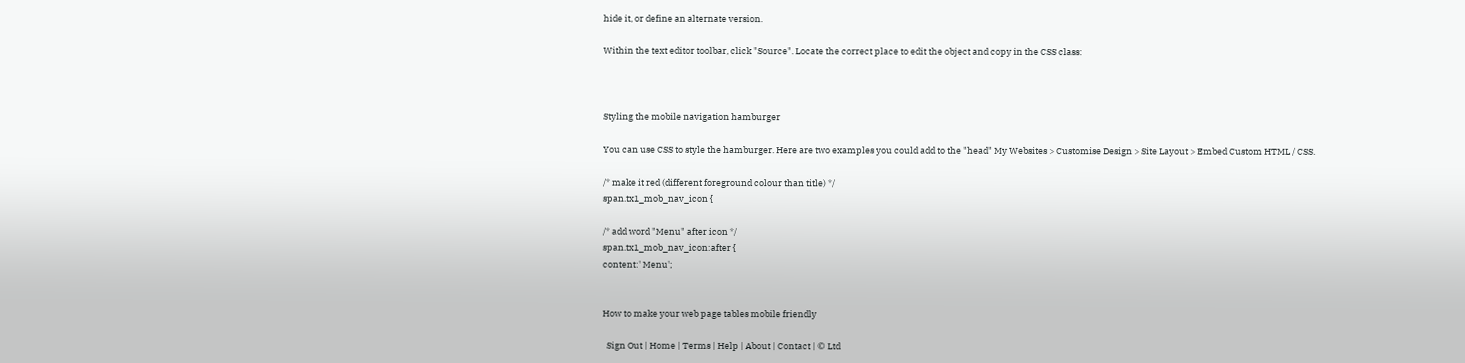hide it, or define an alternate version.

Within the text editor toolbar, click "Source". Locate the correct place to edit the object and copy in the CSS class:



Styling the mobile navigation hamburger

You can use CSS to style the hamburger. Here are two examples you could add to the "head" My Websites > Customise Design > Site Layout > Embed Custom HTML / CSS.

/* make it red (different foreground colour than title) */
span.tx1_mob_nav_icon {

/* add word "Menu" after icon */
span.tx1_mob_nav_icon:after {
content:' Menu';


How to make your web page tables mobile friendly

  Sign Out | Home | Terms | Help | About | Contact | © Ltd